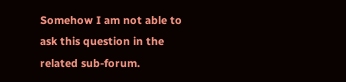Somehow I am not able to ask this question in the related sub-forum.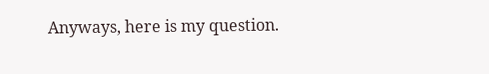Anyways, here is my question.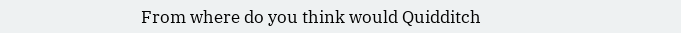From where do you think would Quidditch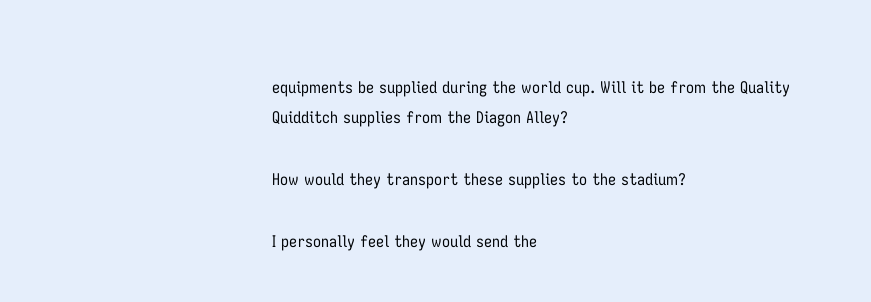equipments be supplied during the world cup. Will it be from the Quality Quidditch supplies from the Diagon Alley?

How would they transport these supplies to the stadium?

I personally feel they would send the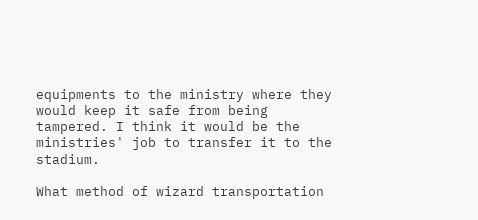equipments to the ministry where they would keep it safe from being tampered. I think it would be the ministries' job to transfer it to the stadium.

What method of wizard transportation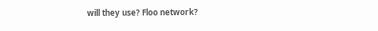will they use? Floo network?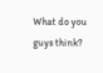What do you guys think?